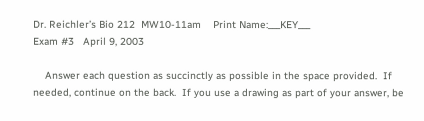Dr. Reichler’s Bio 212  MW10-11am    Print Name:___KEY___
Exam #3   April 9, 2003

    Answer each question as succinctly as possible in the space provided.  If needed, continue on the back.  If you use a drawing as part of your answer, be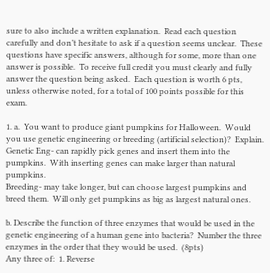sure to also include a written explanation.  Read each question carefully and don’t hesitate to ask if a question seems unclear.  These questions have specific answers, although for some, more than one answer is possible.  To receive full credit you must clearly and fully answer the question being asked.  Each question is worth 6 pts, unless otherwise noted, for a total of 100 points possible for this exam.

1. a.  You want to produce giant pumpkins for Halloween.  Would you use genetic engineering or breeding (artificial selection)?  Explain.
Genetic Eng- can rapidly pick genes and insert them into the pumpkins.  With inserting genes can make larger than natural pumpkins.
Breeding- may take longer, but can choose largest pumpkins and breed them.  Will only get pumpkins as big as largest natural ones.

b. Describe the function of three enzymes that would be used in the genetic engineering of a human gene into bacteria?  Number the three enzymes in the order that they would be used.  (8pts)
Any three of:  1. Reverse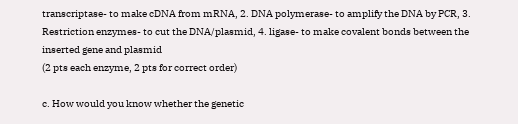transcriptase- to make cDNA from mRNA, 2. DNA polymerase- to amplify the DNA by PCR, 3. Restriction enzymes- to cut the DNA/plasmid, 4. ligase- to make covalent bonds between the inserted gene and plasmid
(2 pts each enzyme, 2 pts for correct order)

c. How would you know whether the genetic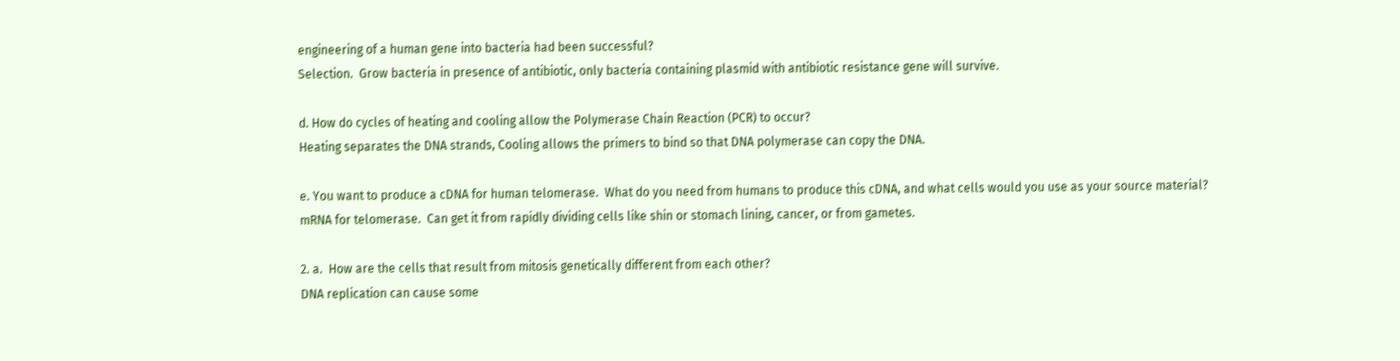engineering of a human gene into bacteria had been successful?
Selection.  Grow bacteria in presence of antibiotic, only bacteria containing plasmid with antibiotic resistance gene will survive.

d. How do cycles of heating and cooling allow the Polymerase Chain Reaction (PCR) to occur?
Heating separates the DNA strands, Cooling allows the primers to bind so that DNA polymerase can copy the DNA.

e. You want to produce a cDNA for human telomerase.  What do you need from humans to produce this cDNA, and what cells would you use as your source material?
mRNA for telomerase.  Can get it from rapidly dividing cells like shin or stomach lining, cancer, or from gametes.

2. a.  How are the cells that result from mitosis genetically different from each other?
DNA replication can cause some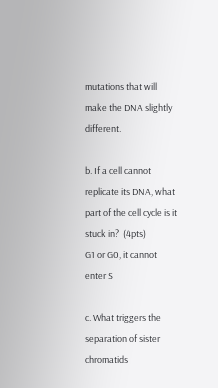mutations that will make the DNA slightly different.

b. If a cell cannot replicate its DNA, what part of the cell cycle is it stuck in?  (4pts)
G1 or G0, it cannot enter S

c. What triggers the separation of sister chromatids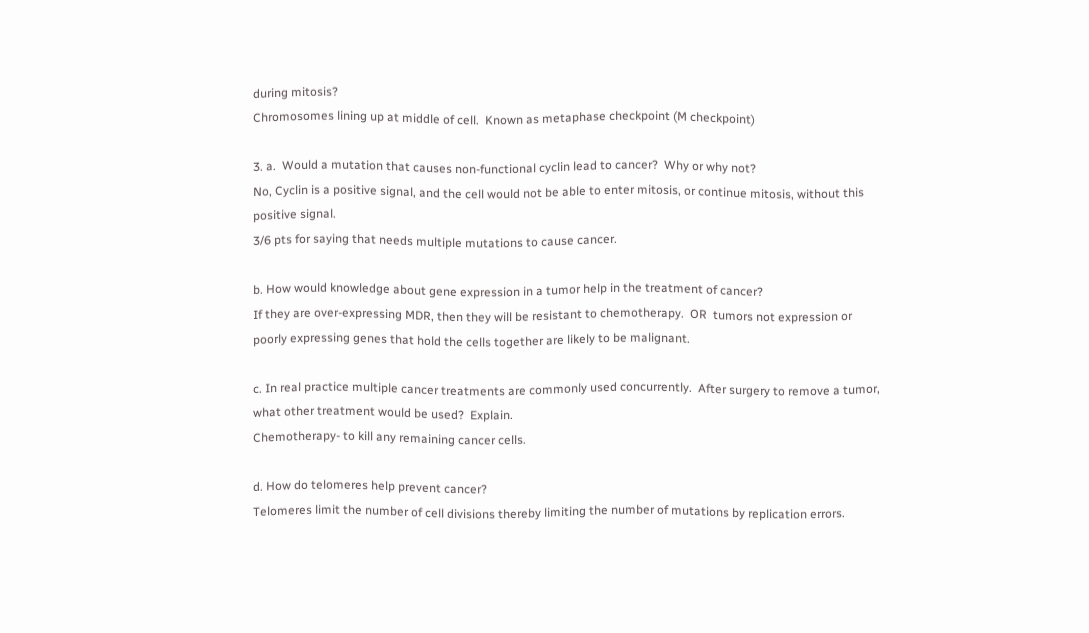during mitosis?
Chromosomes lining up at middle of cell.  Known as metaphase checkpoint (M checkpoint)

3. a.  Would a mutation that causes non-functional cyclin lead to cancer?  Why or why not?
No, Cyclin is a positive signal, and the cell would not be able to enter mitosis, or continue mitosis, without this positive signal.
3/6 pts for saying that needs multiple mutations to cause cancer.

b. How would knowledge about gene expression in a tumor help in the treatment of cancer?
If they are over-expressing MDR, then they will be resistant to chemotherapy.  OR  tumors not expression or poorly expressing genes that hold the cells together are likely to be malignant.

c. In real practice multiple cancer treatments are commonly used concurrently.  After surgery to remove a tumor, what other treatment would be used?  Explain.
Chemotherapy- to kill any remaining cancer cells.

d. How do telomeres help prevent cancer?
Telomeres limit the number of cell divisions thereby limiting the number of mutations by replication errors.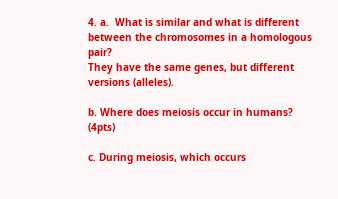4. a.  What is similar and what is different between the chromosomes in a homologous pair?
They have the same genes, but different versions (alleles).

b. Where does meiosis occur in humans?  (4pts)

c. During meiosis, which occurs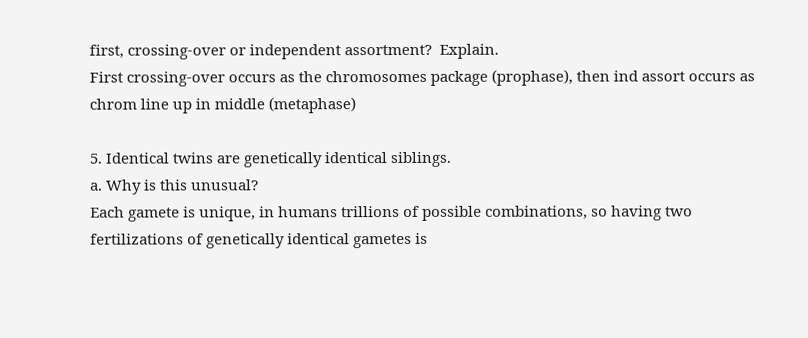first, crossing-over or independent assortment?  Explain.
First crossing-over occurs as the chromosomes package (prophase), then ind assort occurs as chrom line up in middle (metaphase)

5. Identical twins are genetically identical siblings.
a. Why is this unusual?
Each gamete is unique, in humans trillions of possible combinations, so having two fertilizations of genetically identical gametes is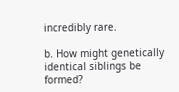incredibly rare.

b. How might genetically identical siblings be formed?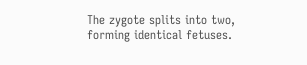The zygote splits into two, forming identical fetuses.